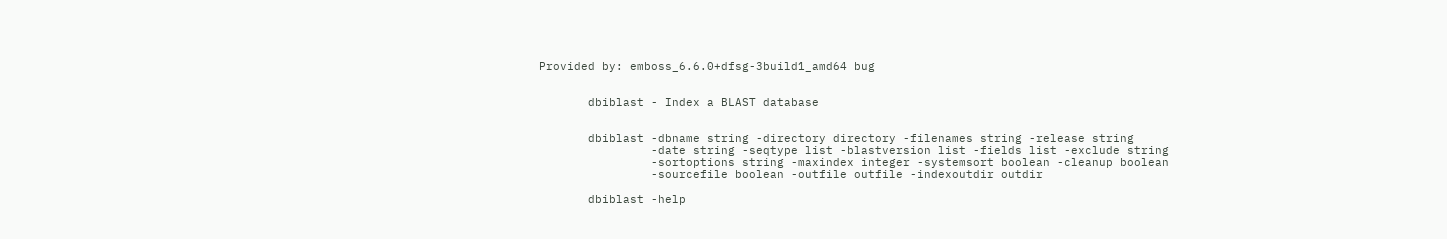Provided by: emboss_6.6.0+dfsg-3build1_amd64 bug


       dbiblast - Index a BLAST database


       dbiblast -dbname string -directory directory -filenames string -release string
                -date string -seqtype list -blastversion list -fields list -exclude string
                -sortoptions string -maxindex integer -systemsort boolean -cleanup boolean
                -sourcefile boolean -outfile outfile -indexoutdir outdir

       dbiblast -help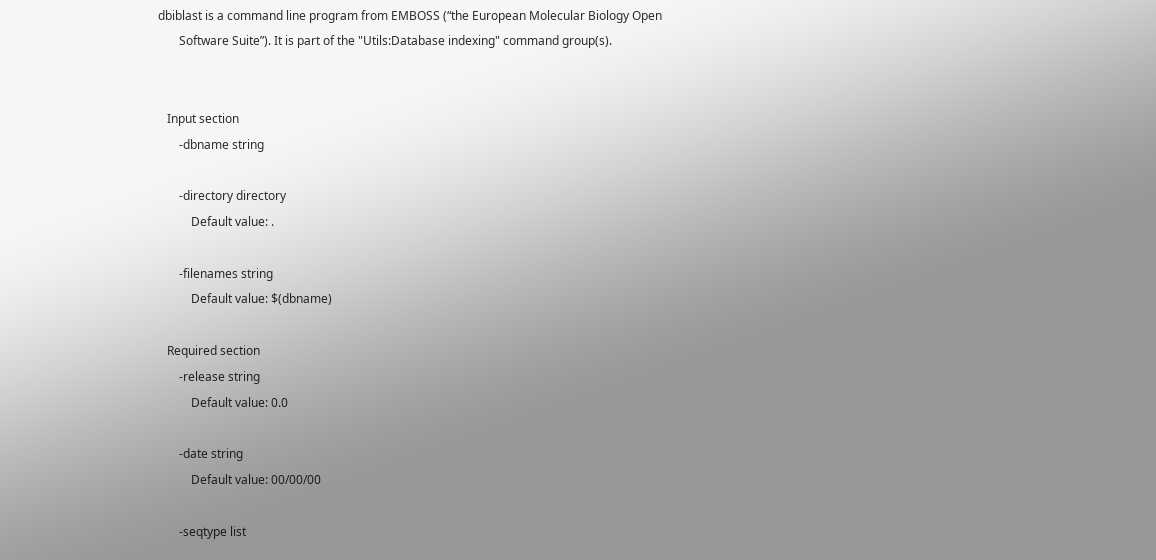dbiblast is a command line program from EMBOSS (“the European Molecular Biology Open
       Software Suite”). It is part of the "Utils:Database indexing" command group(s).


   Input section
       -dbname string

       -directory directory
           Default value: .

       -filenames string
           Default value: $(dbname)

   Required section
       -release string
           Default value: 0.0

       -date string
           Default value: 00/00/00

       -seqtype list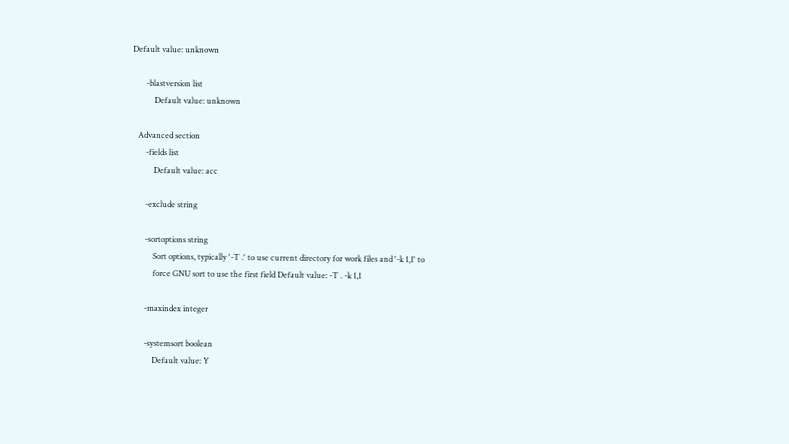Default value: unknown

       -blastversion list
           Default value: unknown

   Advanced section
       -fields list
           Default value: acc

       -exclude string

       -sortoptions string
           Sort options, typically '-T .' to use current directory for work files and '-k 1,1' to
           force GNU sort to use the first field Default value: -T . -k 1,1

       -maxindex integer

       -systemsort boolean
           Default value: Y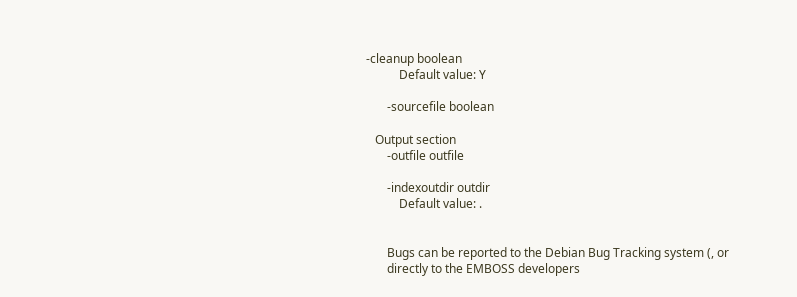-cleanup boolean
           Default value: Y

       -sourcefile boolean

   Output section
       -outfile outfile

       -indexoutdir outdir
           Default value: .


       Bugs can be reported to the Debian Bug Tracking system (, or
       directly to the EMBOSS developers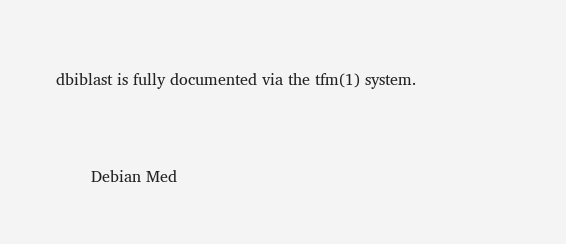dbiblast is fully documented via the tfm(1) system.


       Debian Med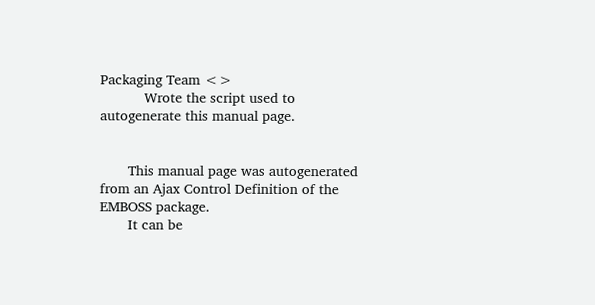Packaging Team <>
           Wrote the script used to autogenerate this manual page.


       This manual page was autogenerated from an Ajax Control Definition of the EMBOSS package.
       It can be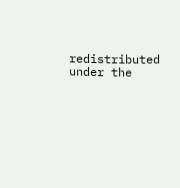redistributed under the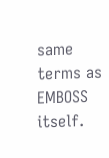same terms as EMBOSS itself.